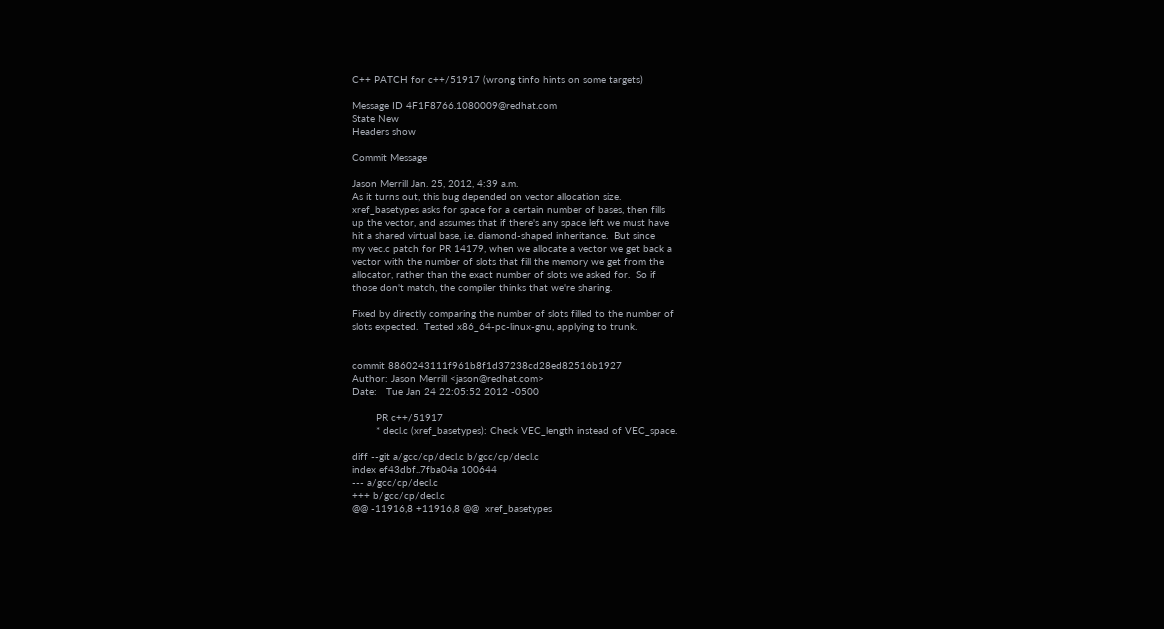C++ PATCH for c++/51917 (wrong tinfo hints on some targets)

Message ID 4F1F8766.1080009@redhat.com
State New
Headers show

Commit Message

Jason Merrill Jan. 25, 2012, 4:39 a.m.
As it turns out, this bug depended on vector allocation size.
xref_basetypes asks for space for a certain number of bases, then fills
up the vector, and assumes that if there's any space left we must have
hit a shared virtual base, i.e. diamond-shaped inheritance.  But since
my vec.c patch for PR 14179, when we allocate a vector we get back a
vector with the number of slots that fill the memory we get from the
allocator, rather than the exact number of slots we asked for.  So if
those don't match, the compiler thinks that we're sharing.

Fixed by directly comparing the number of slots filled to the number of
slots expected.  Tested x86_64-pc-linux-gnu, applying to trunk.


commit 8860243111f961b8f1d37238cd28ed82516b1927
Author: Jason Merrill <jason@redhat.com>
Date:   Tue Jan 24 22:05:52 2012 -0500

        PR c++/51917
        * decl.c (xref_basetypes): Check VEC_length instead of VEC_space.

diff --git a/gcc/cp/decl.c b/gcc/cp/decl.c
index ef43dbf..7fba04a 100644
--- a/gcc/cp/decl.c
+++ b/gcc/cp/decl.c
@@ -11916,8 +11916,8 @@  xref_basetypes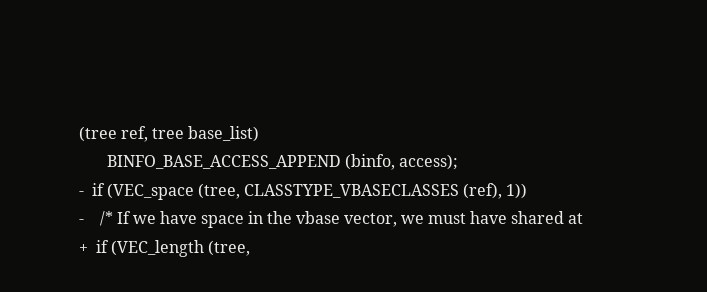(tree ref, tree base_list)
       BINFO_BASE_ACCESS_APPEND (binfo, access);
-  if (VEC_space (tree, CLASSTYPE_VBASECLASSES (ref), 1))
-    /* If we have space in the vbase vector, we must have shared at
+  if (VEC_length (tree,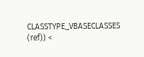CLASSTYPE_VBASECLASSES (ref)) <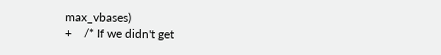max_vbases)
+    /* If we didn't get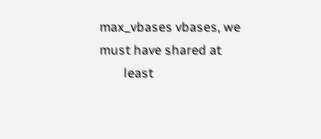max_vbases vbases, we must have shared at
        least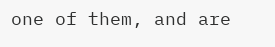one of them, and are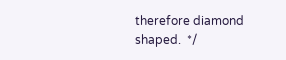therefore diamond shaped.  */